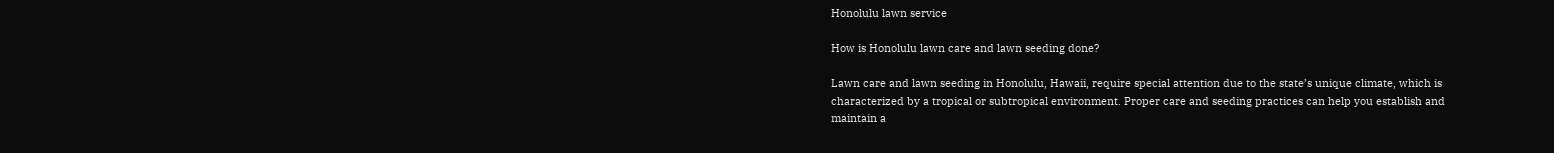Honolulu lawn service

How is Honolulu lawn care and lawn seeding done?

Lawn care and lawn seeding in Honolulu, Hawaii, require special attention due to the state’s unique climate, which is characterized by a tropical or subtropical environment. Proper care and seeding practices can help you establish and maintain a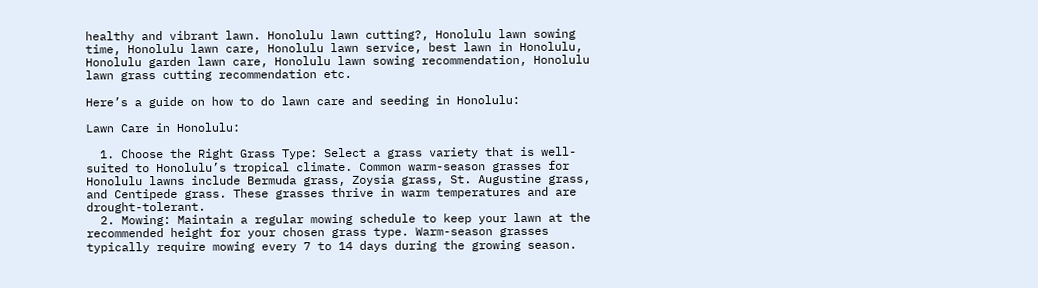healthy and vibrant lawn. Honolulu lawn cutting?, Honolulu lawn sowing time, Honolulu lawn care, Honolulu lawn service, best lawn in Honolulu, Honolulu garden lawn care, Honolulu lawn sowing recommendation, Honolulu lawn grass cutting recommendation etc.

Here’s a guide on how to do lawn care and seeding in Honolulu:

Lawn Care in Honolulu:

  1. Choose the Right Grass Type: Select a grass variety that is well-suited to Honolulu’s tropical climate. Common warm-season grasses for Honolulu lawns include Bermuda grass, Zoysia grass, St. Augustine grass, and Centipede grass. These grasses thrive in warm temperatures and are drought-tolerant.
  2. Mowing: Maintain a regular mowing schedule to keep your lawn at the recommended height for your chosen grass type. Warm-season grasses typically require mowing every 7 to 14 days during the growing season.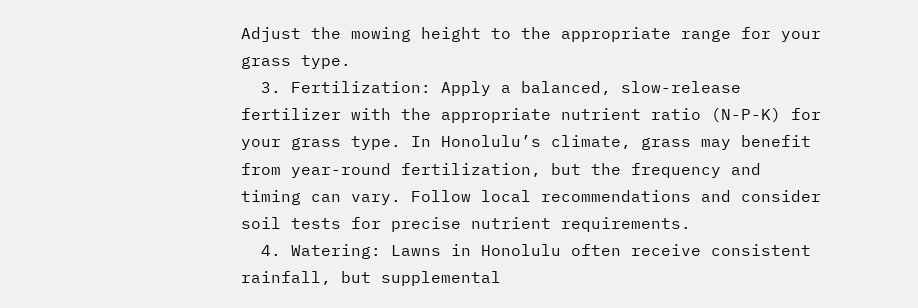Adjust the mowing height to the appropriate range for your grass type.
  3. Fertilization: Apply a balanced, slow-release fertilizer with the appropriate nutrient ratio (N-P-K) for your grass type. In Honolulu’s climate, grass may benefit from year-round fertilization, but the frequency and timing can vary. Follow local recommendations and consider soil tests for precise nutrient requirements.
  4. Watering: Lawns in Honolulu often receive consistent rainfall, but supplemental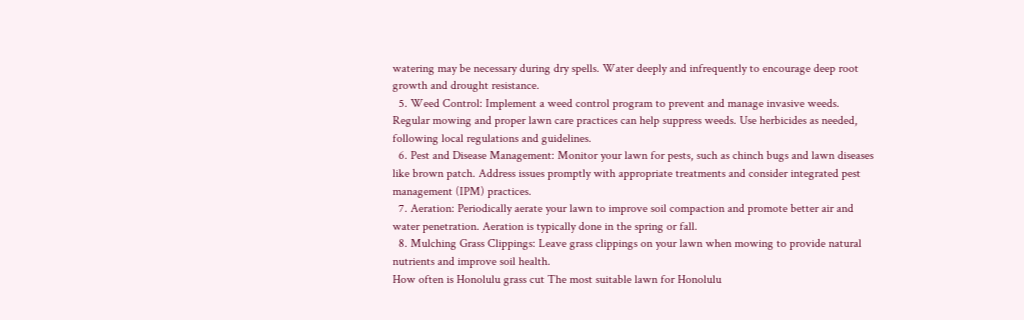watering may be necessary during dry spells. Water deeply and infrequently to encourage deep root growth and drought resistance.
  5. Weed Control: Implement a weed control program to prevent and manage invasive weeds. Regular mowing and proper lawn care practices can help suppress weeds. Use herbicides as needed, following local regulations and guidelines.
  6. Pest and Disease Management: Monitor your lawn for pests, such as chinch bugs and lawn diseases like brown patch. Address issues promptly with appropriate treatments and consider integrated pest management (IPM) practices.
  7. Aeration: Periodically aerate your lawn to improve soil compaction and promote better air and water penetration. Aeration is typically done in the spring or fall.
  8. Mulching Grass Clippings: Leave grass clippings on your lawn when mowing to provide natural nutrients and improve soil health.
How often is Honolulu grass cut The most suitable lawn for Honolulu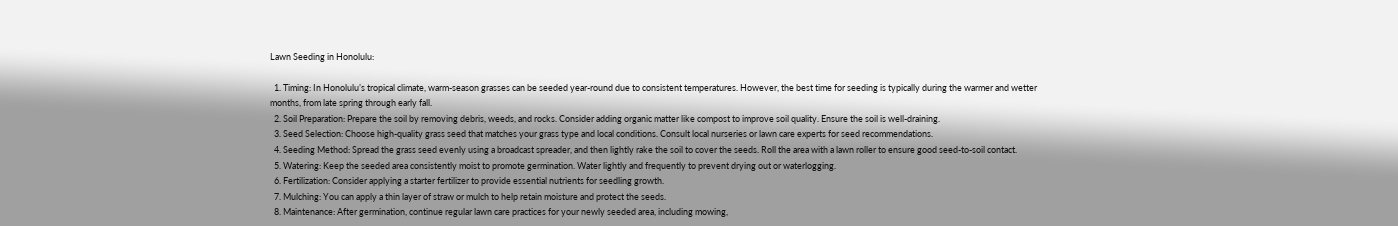Lawn Seeding in Honolulu:

  1. Timing: In Honolulu’s tropical climate, warm-season grasses can be seeded year-round due to consistent temperatures. However, the best time for seeding is typically during the warmer and wetter months, from late spring through early fall.
  2. Soil Preparation: Prepare the soil by removing debris, weeds, and rocks. Consider adding organic matter like compost to improve soil quality. Ensure the soil is well-draining.
  3. Seed Selection: Choose high-quality grass seed that matches your grass type and local conditions. Consult local nurseries or lawn care experts for seed recommendations.
  4. Seeding Method: Spread the grass seed evenly using a broadcast spreader, and then lightly rake the soil to cover the seeds. Roll the area with a lawn roller to ensure good seed-to-soil contact.
  5. Watering: Keep the seeded area consistently moist to promote germination. Water lightly and frequently to prevent drying out or waterlogging.
  6. Fertilization: Consider applying a starter fertilizer to provide essential nutrients for seedling growth.
  7. Mulching: You can apply a thin layer of straw or mulch to help retain moisture and protect the seeds.
  8. Maintenance: After germination, continue regular lawn care practices for your newly seeded area, including mowing,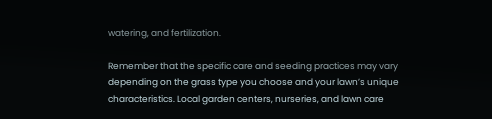watering, and fertilization.

Remember that the specific care and seeding practices may vary depending on the grass type you choose and your lawn’s unique characteristics. Local garden centers, nurseries, and lawn care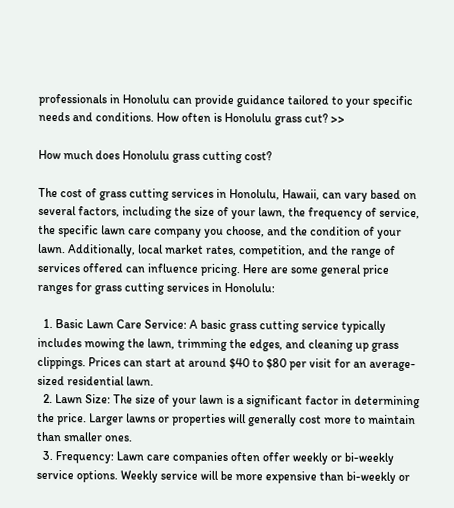professionals in Honolulu can provide guidance tailored to your specific needs and conditions. How often is Honolulu grass cut? >>

How much does Honolulu grass cutting cost?

The cost of grass cutting services in Honolulu, Hawaii, can vary based on several factors, including the size of your lawn, the frequency of service, the specific lawn care company you choose, and the condition of your lawn. Additionally, local market rates, competition, and the range of services offered can influence pricing. Here are some general price ranges for grass cutting services in Honolulu:

  1. Basic Lawn Care Service: A basic grass cutting service typically includes mowing the lawn, trimming the edges, and cleaning up grass clippings. Prices can start at around $40 to $80 per visit for an average-sized residential lawn.
  2. Lawn Size: The size of your lawn is a significant factor in determining the price. Larger lawns or properties will generally cost more to maintain than smaller ones.
  3. Frequency: Lawn care companies often offer weekly or bi-weekly service options. Weekly service will be more expensive than bi-weekly or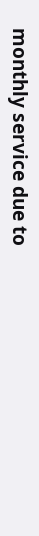monthly service due to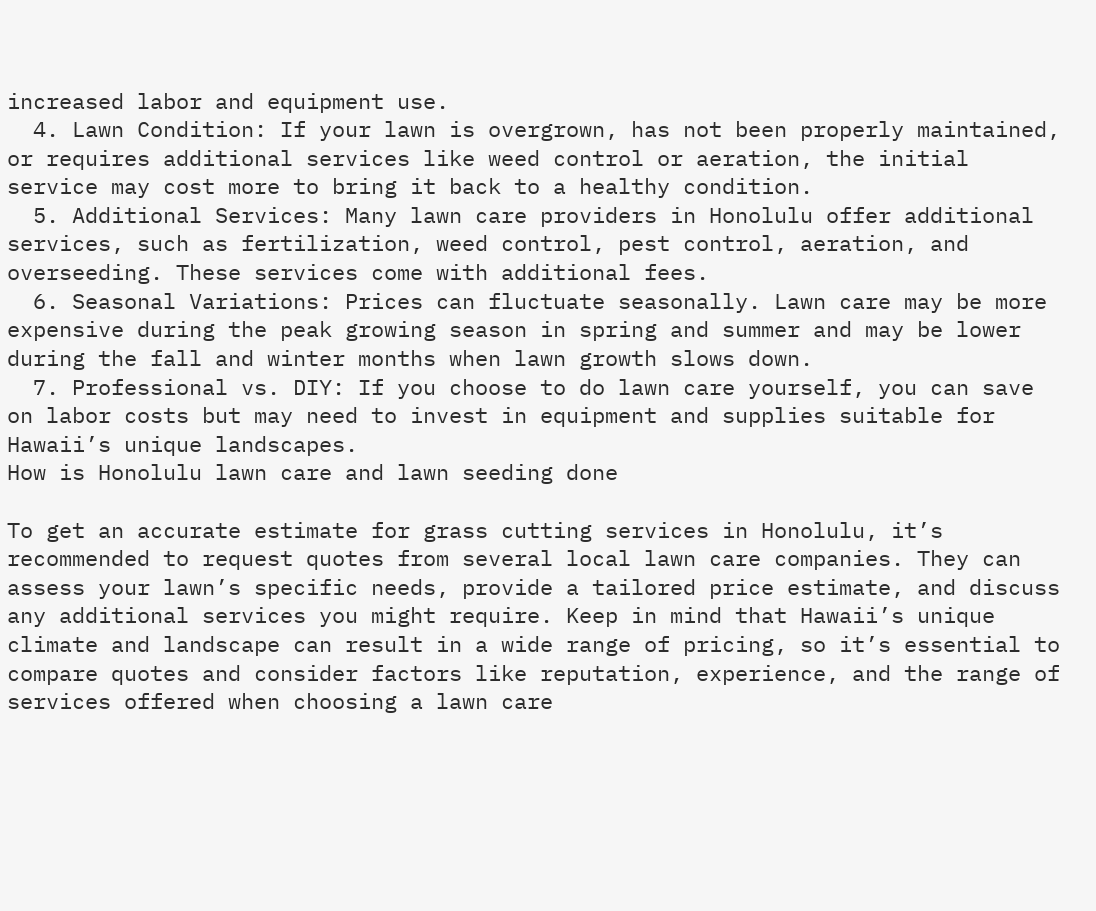increased labor and equipment use.
  4. Lawn Condition: If your lawn is overgrown, has not been properly maintained, or requires additional services like weed control or aeration, the initial service may cost more to bring it back to a healthy condition.
  5. Additional Services: Many lawn care providers in Honolulu offer additional services, such as fertilization, weed control, pest control, aeration, and overseeding. These services come with additional fees.
  6. Seasonal Variations: Prices can fluctuate seasonally. Lawn care may be more expensive during the peak growing season in spring and summer and may be lower during the fall and winter months when lawn growth slows down.
  7. Professional vs. DIY: If you choose to do lawn care yourself, you can save on labor costs but may need to invest in equipment and supplies suitable for Hawaii’s unique landscapes.
How is Honolulu lawn care and lawn seeding done

To get an accurate estimate for grass cutting services in Honolulu, it’s recommended to request quotes from several local lawn care companies. They can assess your lawn’s specific needs, provide a tailored price estimate, and discuss any additional services you might require. Keep in mind that Hawaii’s unique climate and landscape can result in a wide range of pricing, so it’s essential to compare quotes and consider factors like reputation, experience, and the range of services offered when choosing a lawn care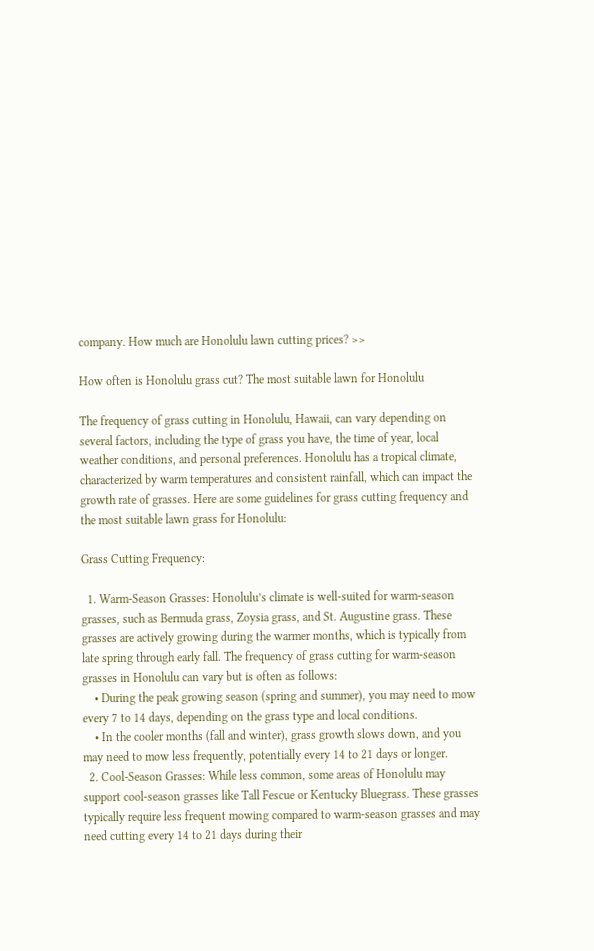company. How much are Honolulu lawn cutting prices? >>

How often is Honolulu grass cut? The most suitable lawn for Honolulu

The frequency of grass cutting in Honolulu, Hawaii, can vary depending on several factors, including the type of grass you have, the time of year, local weather conditions, and personal preferences. Honolulu has a tropical climate, characterized by warm temperatures and consistent rainfall, which can impact the growth rate of grasses. Here are some guidelines for grass cutting frequency and the most suitable lawn grass for Honolulu:

Grass Cutting Frequency:

  1. Warm-Season Grasses: Honolulu’s climate is well-suited for warm-season grasses, such as Bermuda grass, Zoysia grass, and St. Augustine grass. These grasses are actively growing during the warmer months, which is typically from late spring through early fall. The frequency of grass cutting for warm-season grasses in Honolulu can vary but is often as follows:
    • During the peak growing season (spring and summer), you may need to mow every 7 to 14 days, depending on the grass type and local conditions.
    • In the cooler months (fall and winter), grass growth slows down, and you may need to mow less frequently, potentially every 14 to 21 days or longer.
  2. Cool-Season Grasses: While less common, some areas of Honolulu may support cool-season grasses like Tall Fescue or Kentucky Bluegrass. These grasses typically require less frequent mowing compared to warm-season grasses and may need cutting every 14 to 21 days during their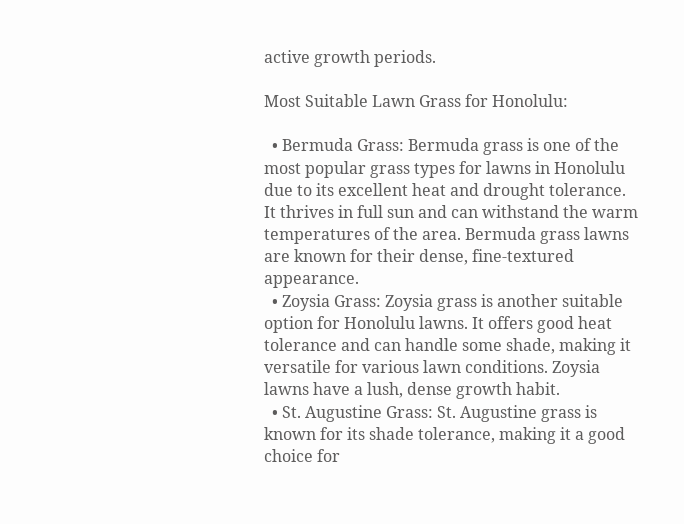active growth periods.

Most Suitable Lawn Grass for Honolulu:

  • Bermuda Grass: Bermuda grass is one of the most popular grass types for lawns in Honolulu due to its excellent heat and drought tolerance. It thrives in full sun and can withstand the warm temperatures of the area. Bermuda grass lawns are known for their dense, fine-textured appearance.
  • Zoysia Grass: Zoysia grass is another suitable option for Honolulu lawns. It offers good heat tolerance and can handle some shade, making it versatile for various lawn conditions. Zoysia lawns have a lush, dense growth habit.
  • St. Augustine Grass: St. Augustine grass is known for its shade tolerance, making it a good choice for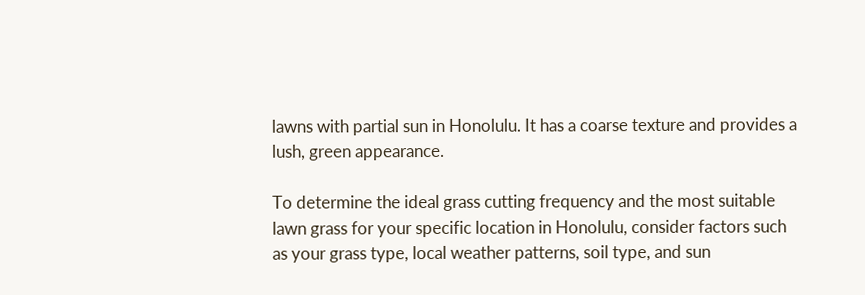lawns with partial sun in Honolulu. It has a coarse texture and provides a lush, green appearance.

To determine the ideal grass cutting frequency and the most suitable lawn grass for your specific location in Honolulu, consider factors such as your grass type, local weather patterns, soil type, and sun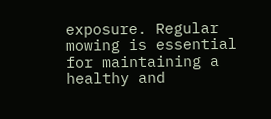exposure. Regular mowing is essential for maintaining a healthy and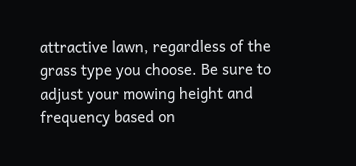attractive lawn, regardless of the grass type you choose. Be sure to adjust your mowing height and frequency based on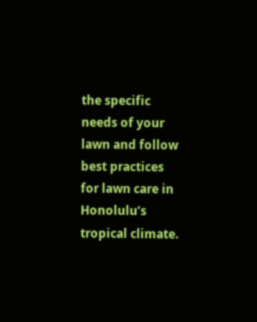the specific needs of your lawn and follow best practices for lawn care in Honolulu’s tropical climate.